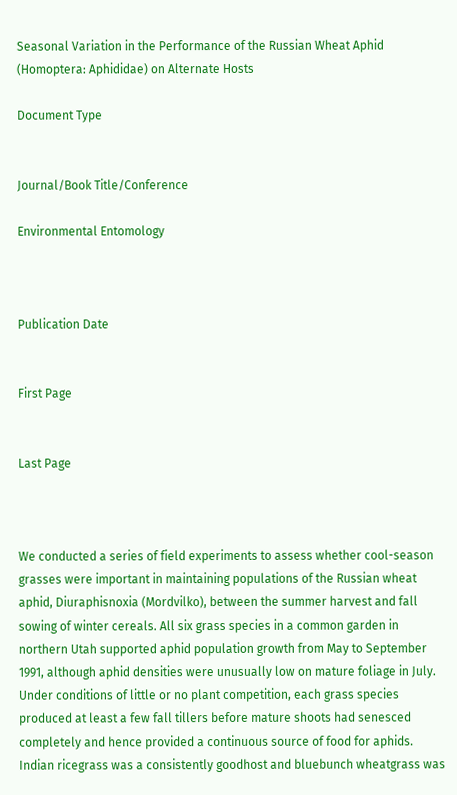Seasonal Variation in the Performance of the Russian Wheat Aphid (Homoptera: Aphididae) on Alternate Hosts

Document Type


Journal/Book Title/Conference

Environmental Entomology



Publication Date


First Page


Last Page



We conducted a series of field experiments to assess whether cool-season grasses were important in maintaining populations of the Russian wheat aphid, Diuraphisnoxia (Mordvilko), between the summer harvest and fall sowing of winter cereals. All six grass species in a common garden in northern Utah supported aphid population growth from May to September 1991, although aphid densities were unusually low on mature foliage in July. Under conditions of little or no plant competition, each grass species produced at least a few fall tillers before mature shoots had senesced completely and hence provided a continuous source of food for aphids. Indian ricegrass was a consistently goodhost and bluebunch wheatgrass was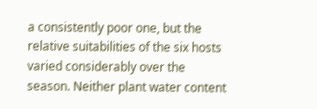a consistently poor one, but the relative suitabilities of the six hosts varied considerably over the season. Neither plant water content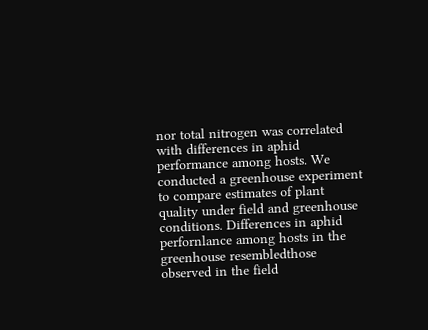nor total nitrogen was correlated with differences in aphid performance among hosts. We conducted a greenhouse experiment to compare estimates of plant quality under field and greenhouse conditions. Differences in aphid perfornlance among hosts in the greenhouse resembledthose observed in the field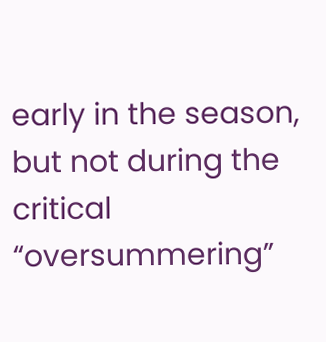early in the season, but not during the critical “oversummering”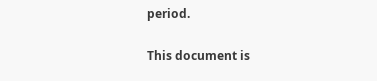period.

This document is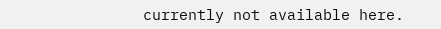currently not available here.